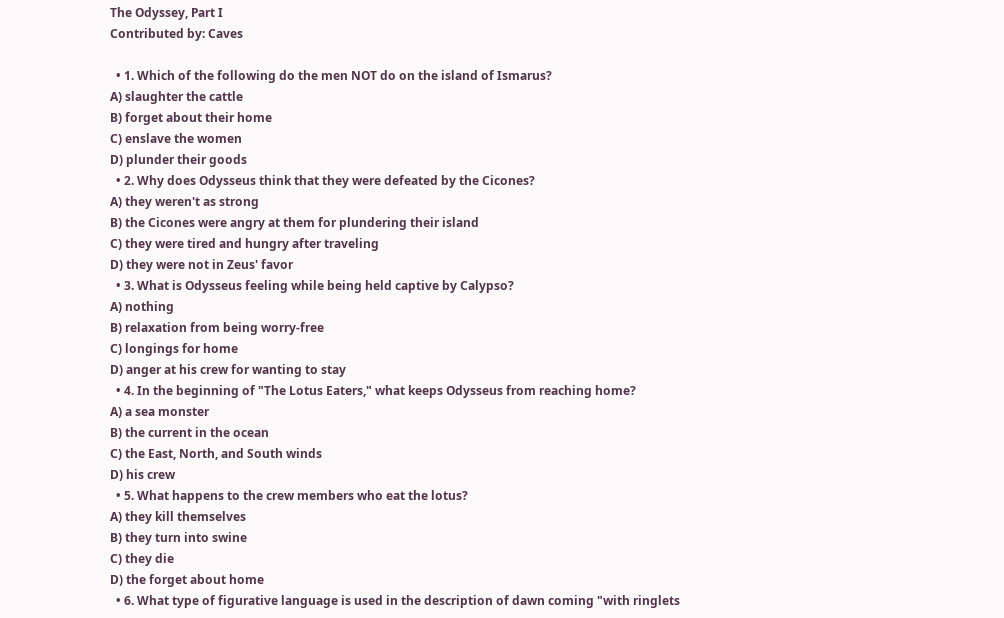The Odyssey, Part I
Contributed by: Caves

  • 1. Which of the following do the men NOT do on the island of Ismarus?
A) slaughter the cattle
B) forget about their home
C) enslave the women
D) plunder their goods
  • 2. Why does Odysseus think that they were defeated by the Cicones?
A) they weren't as strong
B) the Cicones were angry at them for plundering their island
C) they were tired and hungry after traveling
D) they were not in Zeus' favor
  • 3. What is Odysseus feeling while being held captive by Calypso?
A) nothing
B) relaxation from being worry-free
C) longings for home
D) anger at his crew for wanting to stay
  • 4. In the beginning of "The Lotus Eaters," what keeps Odysseus from reaching home?
A) a sea monster
B) the current in the ocean
C) the East, North, and South winds
D) his crew
  • 5. What happens to the crew members who eat the lotus?
A) they kill themselves
B) they turn into swine
C) they die
D) the forget about home
  • 6. What type of figurative language is used in the description of dawn coming "with ringlets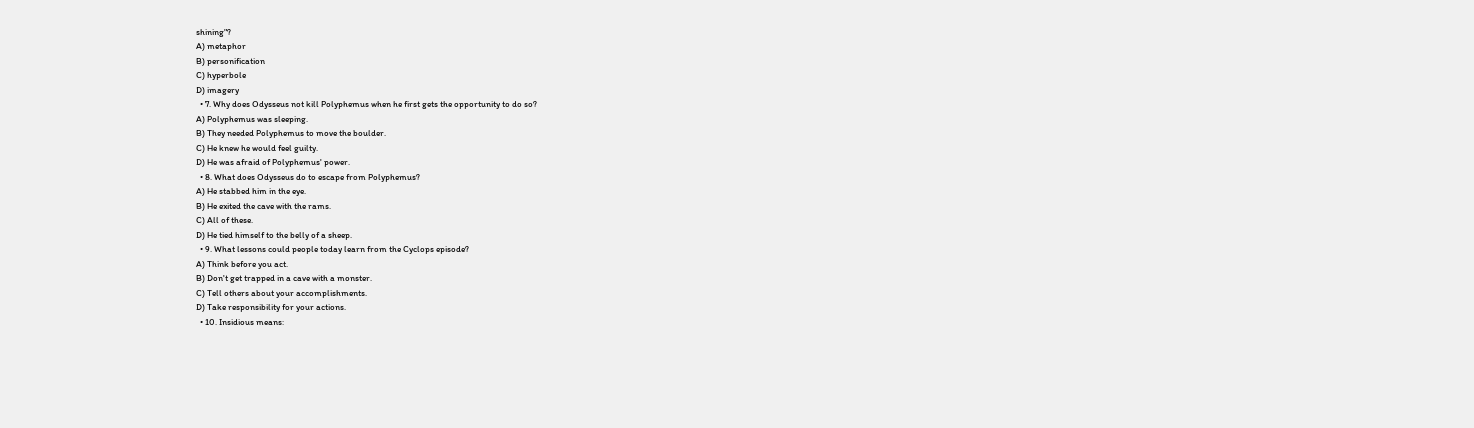shining"?
A) metaphor
B) personification
C) hyperbole
D) imagery
  • 7. Why does Odysseus not kill Polyphemus when he first gets the opportunity to do so?
A) Polyphemus was sleeping.
B) They needed Polyphemus to move the boulder.
C) He knew he would feel guilty.
D) He was afraid of Polyphemus' power.
  • 8. What does Odysseus do to escape from Polyphemus?
A) He stabbed him in the eye.
B) He exited the cave with the rams.
C) All of these.
D) He tied himself to the belly of a sheep.
  • 9. What lessons could people today learn from the Cyclops episode?
A) Think before you act.
B) Don't get trapped in a cave with a monster.
C) Tell others about your accomplishments.
D) Take responsibility for your actions.
  • 10. Insidious means: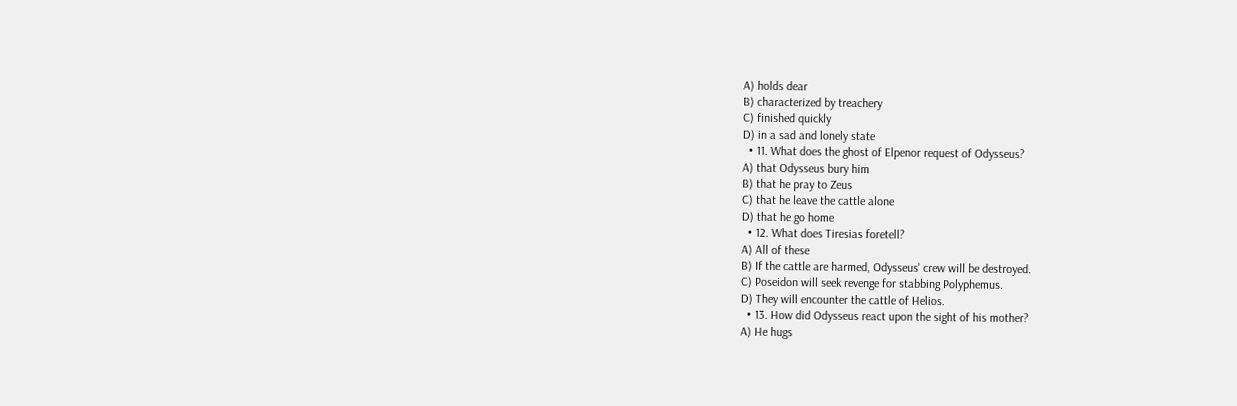A) holds dear
B) characterized by treachery
C) finished quickly
D) in a sad and lonely state
  • 11. What does the ghost of Elpenor request of Odysseus?
A) that Odysseus bury him
B) that he pray to Zeus
C) that he leave the cattle alone
D) that he go home
  • 12. What does Tiresias foretell?
A) All of these
B) If the cattle are harmed, Odysseus' crew will be destroyed.
C) Poseidon will seek revenge for stabbing Polyphemus.
D) They will encounter the cattle of Helios.
  • 13. How did Odysseus react upon the sight of his mother?
A) He hugs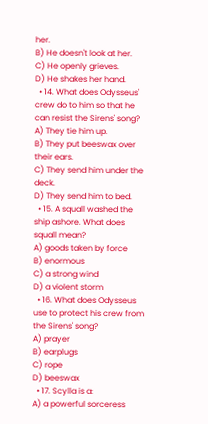her.
B) He doesn't look at her.
C) He openly grieves.
D) He shakes her hand.
  • 14. What does Odysseus' crew do to him so that he can resist the Sirens' song?
A) They tie him up.
B) They put beeswax over their ears.
C) They send him under the deck.
D) They send him to bed.
  • 15. A squall washed the ship ashore. What does squall mean?
A) goods taken by force
B) enormous
C) a strong wind
D) a violent storm
  • 16. What does Odysseus use to protect his crew from the Sirens' song?
A) prayer
B) earplugs
C) rope
D) beeswax
  • 17. Scylla is a:
A) a powerful sorceress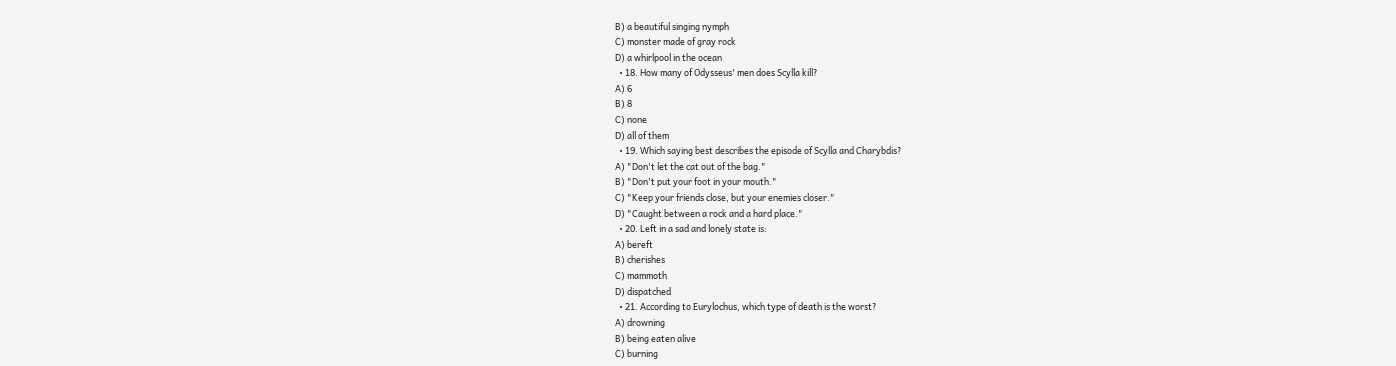B) a beautiful singing nymph
C) monster made of gray rock
D) a whirlpool in the ocean
  • 18. How many of Odysseus' men does Scylla kill?
A) 6
B) 8
C) none
D) all of them
  • 19. Which saying best describes the episode of Scylla and Charybdis?
A) "Don't let the cat out of the bag."
B) "Don't put your foot in your mouth."
C) "Keep your friends close, but your enemies closer."
D) "Caught between a rock and a hard place."
  • 20. Left in a sad and lonely state is:
A) bereft
B) cherishes
C) mammoth
D) dispatched
  • 21. According to Eurylochus, which type of death is the worst?
A) drowning
B) being eaten alive
C) burning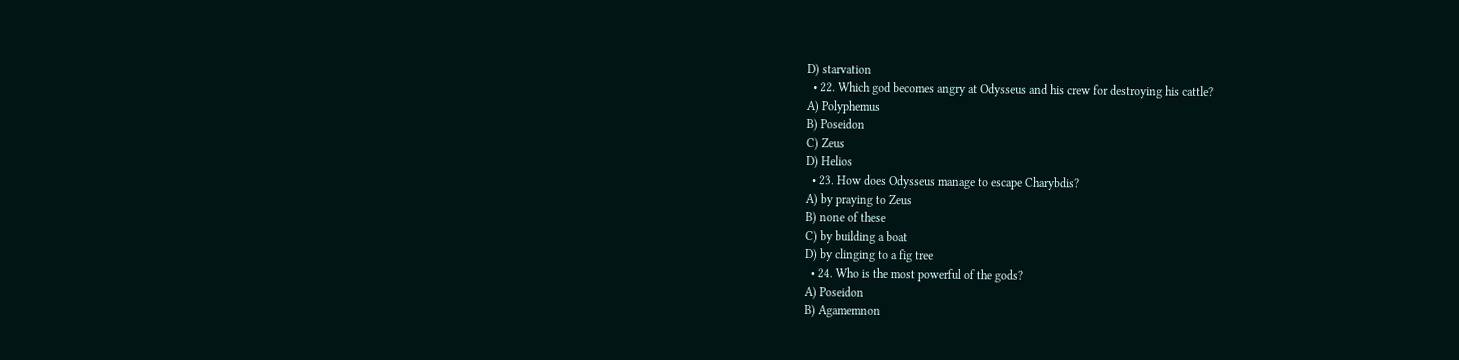D) starvation
  • 22. Which god becomes angry at Odysseus and his crew for destroying his cattle?
A) Polyphemus
B) Poseidon
C) Zeus
D) Helios
  • 23. How does Odysseus manage to escape Charybdis?
A) by praying to Zeus
B) none of these
C) by building a boat
D) by clinging to a fig tree
  • 24. Who is the most powerful of the gods?
A) Poseidon
B) Agamemnon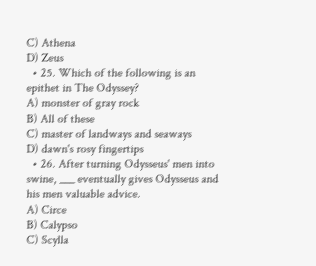C) Athena
D) Zeus
  • 25. Which of the following is an epithet in The Odyssey?
A) monster of gray rock
B) All of these
C) master of landways and seaways
D) dawn's rosy fingertips
  • 26. After turning Odysseus' men into swine, ___ eventually gives Odysseus and his men valuable advice.
A) Circe
B) Calypso
C) Scylla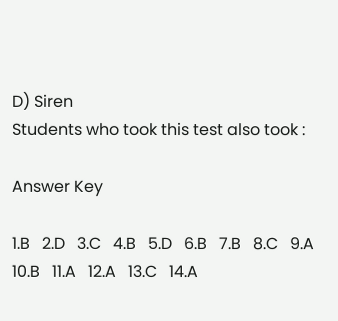D) Siren
Students who took this test also took :

Answer Key

1.B   2.D   3.C   4.B   5.D   6.B   7.B   8.C   9.A   10.B   11.A   12.A   13.C   14.A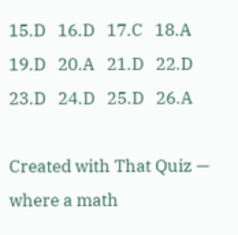15.D   16.D   17.C   18.A   19.D   20.A   21.D   22.D   23.D   24.D   25.D   26.A

Created with That Quiz — where a math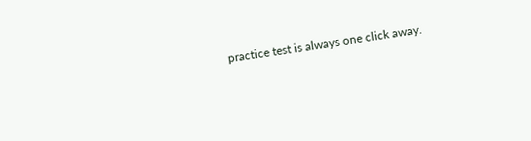practice test is always one click away.